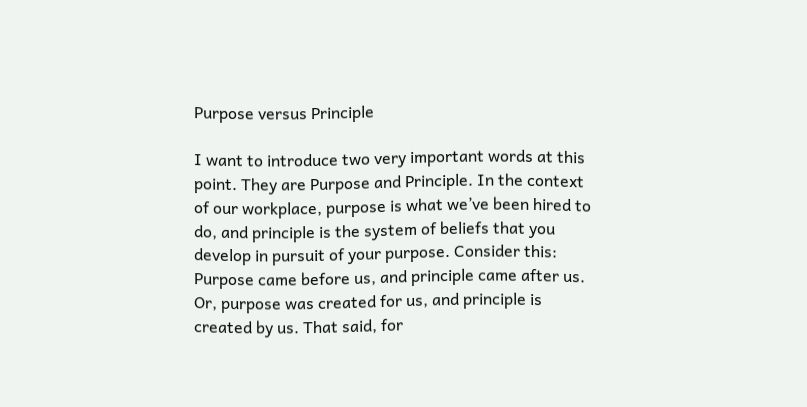Purpose versus Principle

I want to introduce two very important words at this point. They are Purpose and Principle. In the context of our workplace, purpose is what we’ve been hired to do, and principle is the system of beliefs that you develop in pursuit of your purpose. Consider this: Purpose came before us, and principle came after us. Or, purpose was created for us, and principle is created by us. That said, for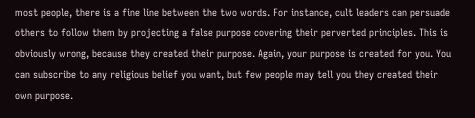most people, there is a fine line between the two words. For instance, cult leaders can persuade others to follow them by projecting a false purpose covering their perverted principles. This is obviously wrong, because they created their purpose. Again, your purpose is created for you. You can subscribe to any religious belief you want, but few people may tell you they created their own purpose.